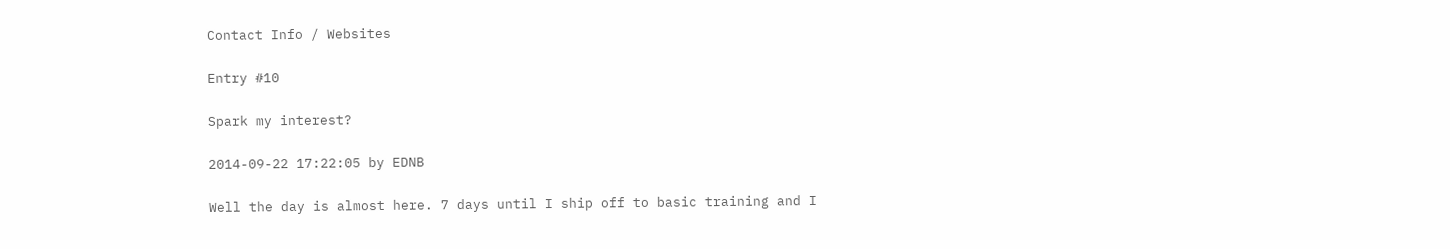Contact Info / Websites

Entry #10

Spark my interest?

2014-09-22 17:22:05 by EDNB

Well the day is almost here. 7 days until I ship off to basic training and I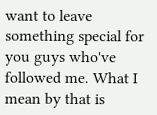want to leave something special for you guys who've followed me. What I mean by that is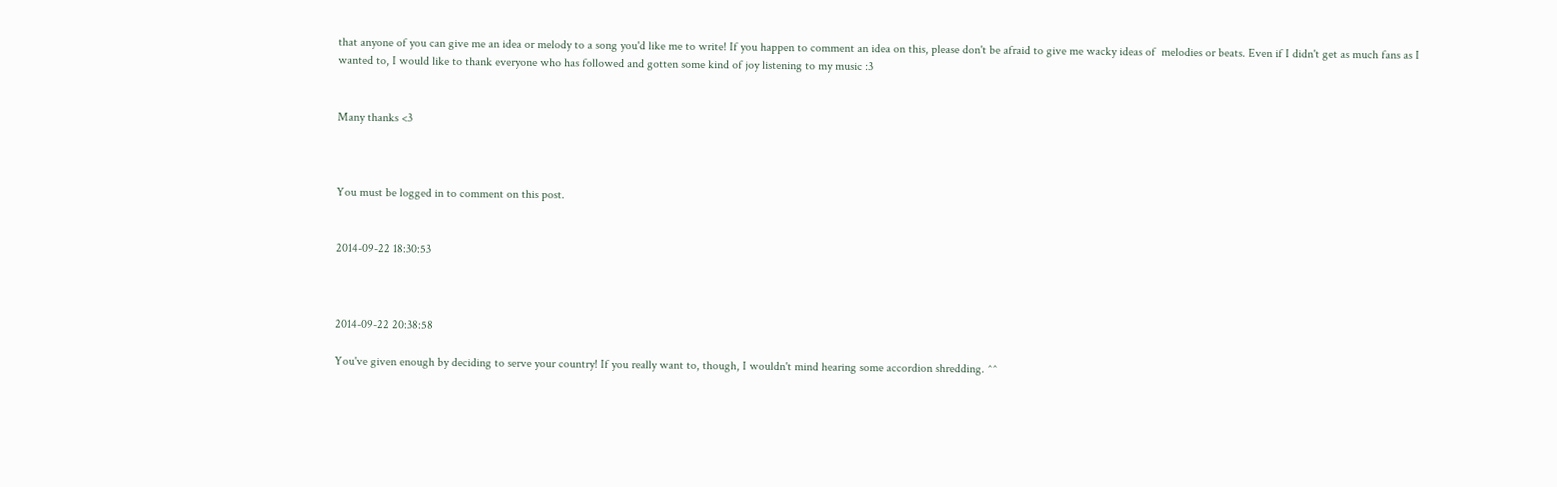that anyone of you can give me an idea or melody to a song you'd like me to write! If you happen to comment an idea on this, please don't be afraid to give me wacky ideas of  melodies or beats. Even if I didn't get as much fans as I wanted to, I would like to thank everyone who has followed and gotten some kind of joy listening to my music :3


Many thanks <3



You must be logged in to comment on this post.


2014-09-22 18:30:53



2014-09-22 20:38:58

You've given enough by deciding to serve your country! If you really want to, though, I wouldn't mind hearing some accordion shredding. ^^